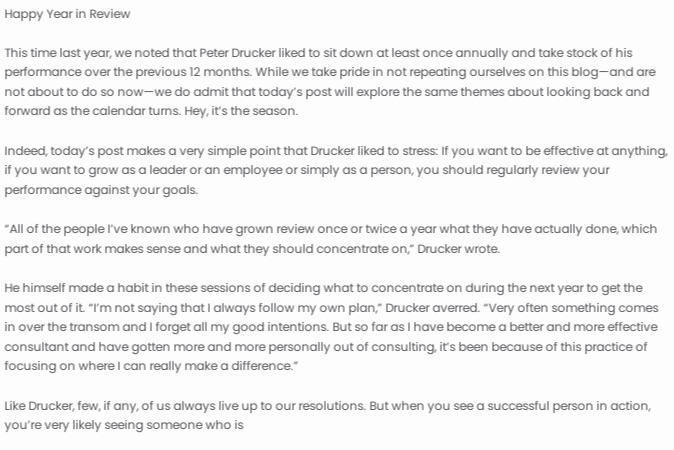Happy Year in Review

This time last year, we noted that Peter Drucker liked to sit down at least once annually and take stock of his performance over the previous 12 months. While we take pride in not repeating ourselves on this blog—and are not about to do so now—we do admit that today’s post will explore the same themes about looking back and forward as the calendar turns. Hey, it’s the season.

Indeed, today’s post makes a very simple point that Drucker liked to stress: If you want to be effective at anything, if you want to grow as a leader or an employee or simply as a person, you should regularly review your performance against your goals.

“All of the people I’ve known who have grown review once or twice a year what they have actually done, which part of that work makes sense and what they should concentrate on,” Drucker wrote.

He himself made a habit in these sessions of deciding what to concentrate on during the next year to get the most out of it. “I’m not saying that I always follow my own plan,” Drucker averred. “Very often something comes in over the transom and I forget all my good intentions. But so far as I have become a better and more effective consultant and have gotten more and more personally out of consulting, it’s been because of this practice of focusing on where I can really make a difference.”

Like Drucker, few, if any, of us always live up to our resolutions. But when you see a successful person in action, you’re very likely seeing someone who is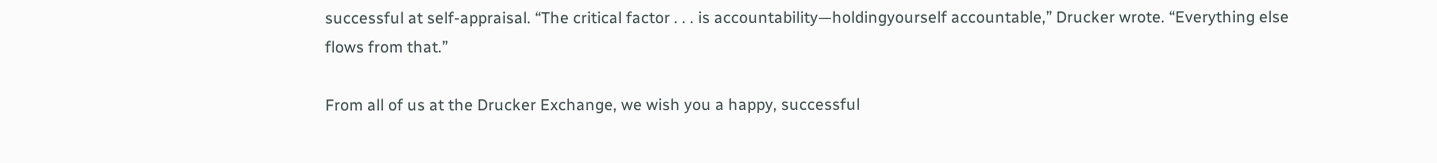successful at self-appraisal. “The critical factor . . . is accountability—holdingyourself accountable,” Drucker wrote. “Everything else flows from that.”

From all of us at the Drucker Exchange, we wish you a happy, successful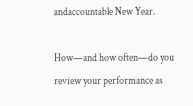andaccountable New Year.

How—and how often—do you review your performance as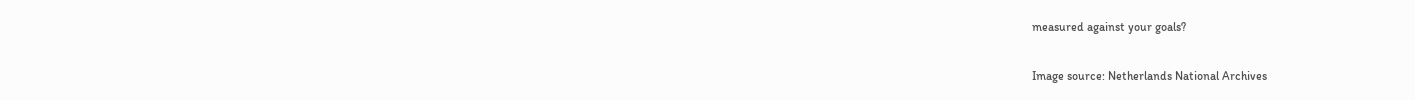measured against your goals?

Image source: Netherlands National Archives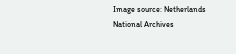Image source: Netherlands National Archives